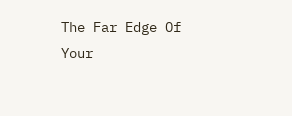The Far Edge Of Your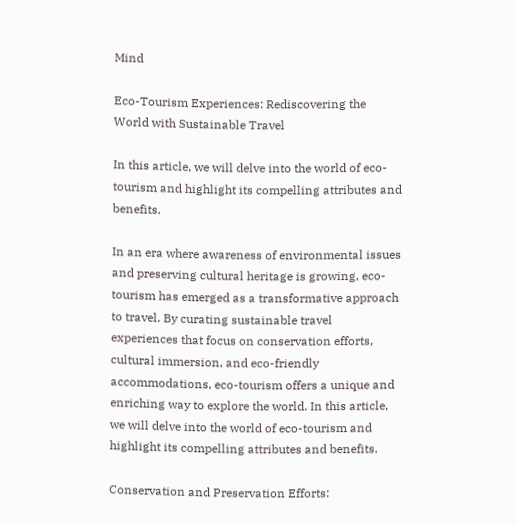Mind

Eco-Tourism Experiences: Rediscovering the World with Sustainable Travel

In this article, we will delve into the world of eco-tourism and highlight its compelling attributes and benefits.

In an era where awareness of environmental issues and preserving cultural heritage is growing, eco-tourism has emerged as a transformative approach to travel. By curating sustainable travel experiences that focus on conservation efforts, cultural immersion, and eco-friendly accommodations, eco-tourism offers a unique and enriching way to explore the world. In this article, we will delve into the world of eco-tourism and highlight its compelling attributes and benefits.

Conservation and Preservation Efforts: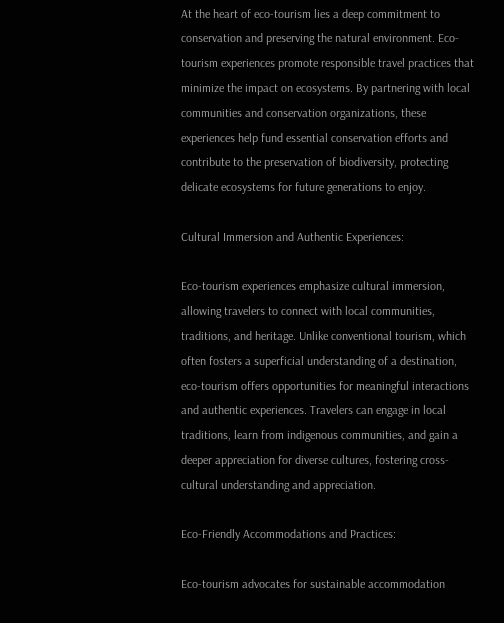At the heart of eco-tourism lies a deep commitment to conservation and preserving the natural environment. Eco-tourism experiences promote responsible travel practices that minimize the impact on ecosystems. By partnering with local communities and conservation organizations, these experiences help fund essential conservation efforts and contribute to the preservation of biodiversity, protecting delicate ecosystems for future generations to enjoy.

Cultural Immersion and Authentic Experiences:

Eco-tourism experiences emphasize cultural immersion, allowing travelers to connect with local communities, traditions, and heritage. Unlike conventional tourism, which often fosters a superficial understanding of a destination, eco-tourism offers opportunities for meaningful interactions and authentic experiences. Travelers can engage in local traditions, learn from indigenous communities, and gain a deeper appreciation for diverse cultures, fostering cross-cultural understanding and appreciation.

Eco-Friendly Accommodations and Practices:

Eco-tourism advocates for sustainable accommodation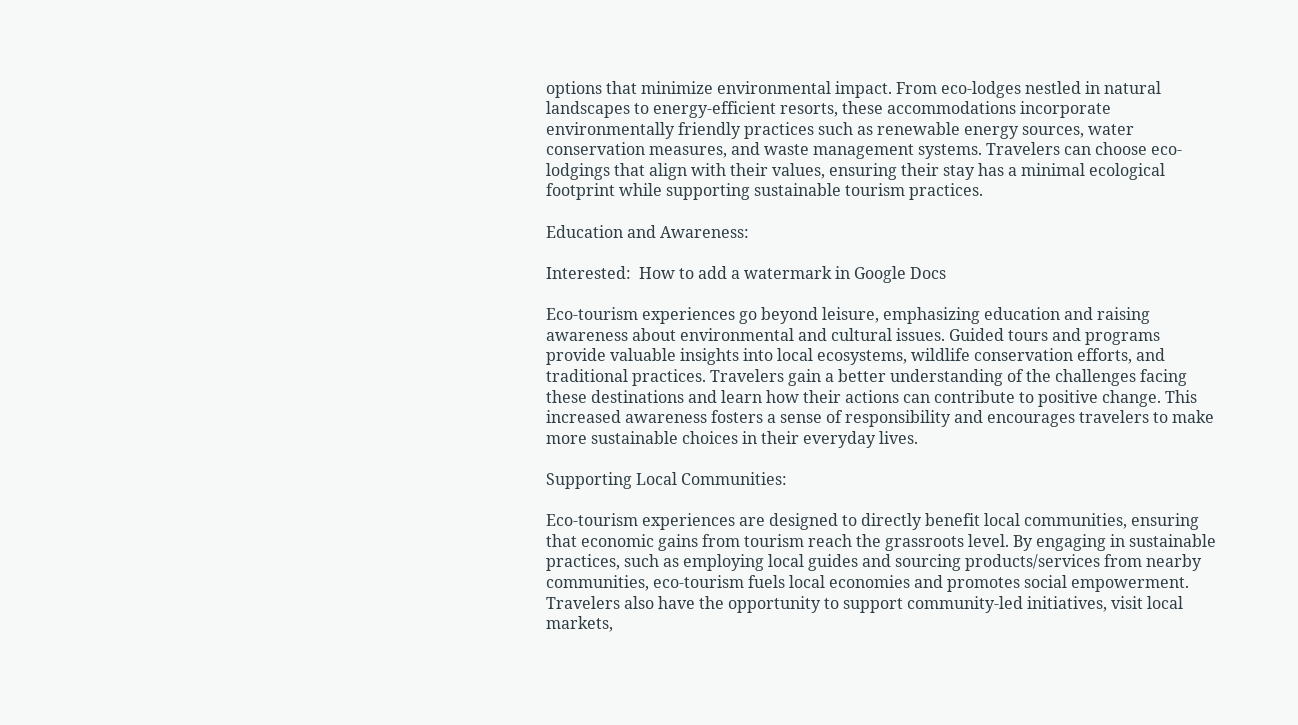options that minimize environmental impact. From eco-lodges nestled in natural landscapes to energy-efficient resorts, these accommodations incorporate environmentally friendly practices such as renewable energy sources, water conservation measures, and waste management systems. Travelers can choose eco-lodgings that align with their values, ensuring their stay has a minimal ecological footprint while supporting sustainable tourism practices.

Education and Awareness:

Interested:  How to add a watermark in Google Docs

Eco-tourism experiences go beyond leisure, emphasizing education and raising awareness about environmental and cultural issues. Guided tours and programs provide valuable insights into local ecosystems, wildlife conservation efforts, and traditional practices. Travelers gain a better understanding of the challenges facing these destinations and learn how their actions can contribute to positive change. This increased awareness fosters a sense of responsibility and encourages travelers to make more sustainable choices in their everyday lives.

Supporting Local Communities:

Eco-tourism experiences are designed to directly benefit local communities, ensuring that economic gains from tourism reach the grassroots level. By engaging in sustainable practices, such as employing local guides and sourcing products/services from nearby communities, eco-tourism fuels local economies and promotes social empowerment. Travelers also have the opportunity to support community-led initiatives, visit local markets,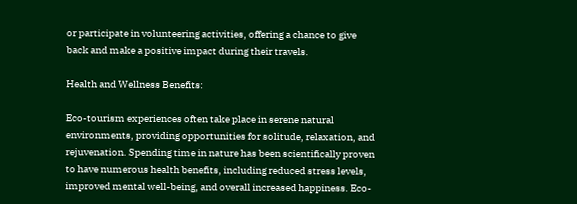or participate in volunteering activities, offering a chance to give back and make a positive impact during their travels.

Health and Wellness Benefits:

Eco-tourism experiences often take place in serene natural environments, providing opportunities for solitude, relaxation, and rejuvenation. Spending time in nature has been scientifically proven to have numerous health benefits, including reduced stress levels, improved mental well-being, and overall increased happiness. Eco-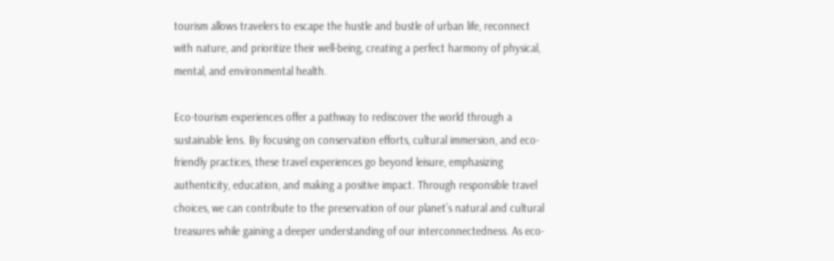tourism allows travelers to escape the hustle and bustle of urban life, reconnect with nature, and prioritize their well-being, creating a perfect harmony of physical, mental, and environmental health.

Eco-tourism experiences offer a pathway to rediscover the world through a sustainable lens. By focusing on conservation efforts, cultural immersion, and eco-friendly practices, these travel experiences go beyond leisure, emphasizing authenticity, education, and making a positive impact. Through responsible travel choices, we can contribute to the preservation of our planet’s natural and cultural treasures while gaining a deeper understanding of our interconnectedness. As eco-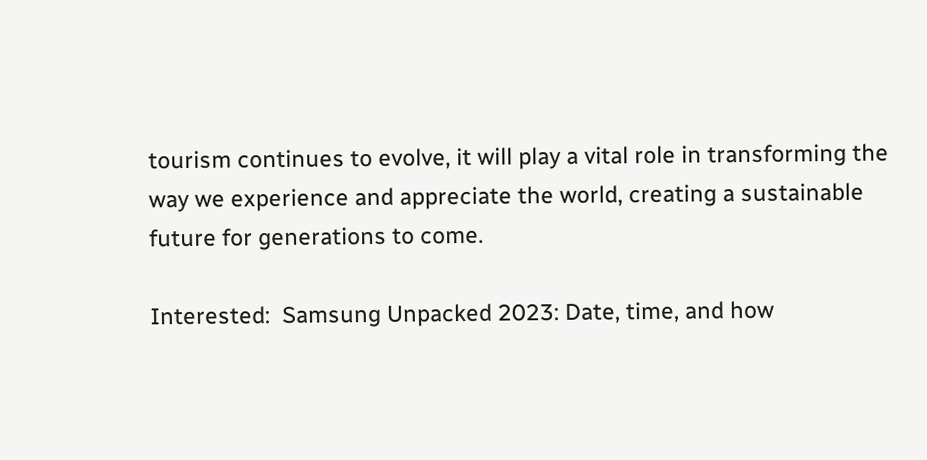tourism continues to evolve, it will play a vital role in transforming the way we experience and appreciate the world, creating a sustainable future for generations to come.

Interested:  Samsung Unpacked 2023: Date, time, and how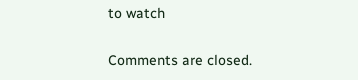to watch

Comments are closed.